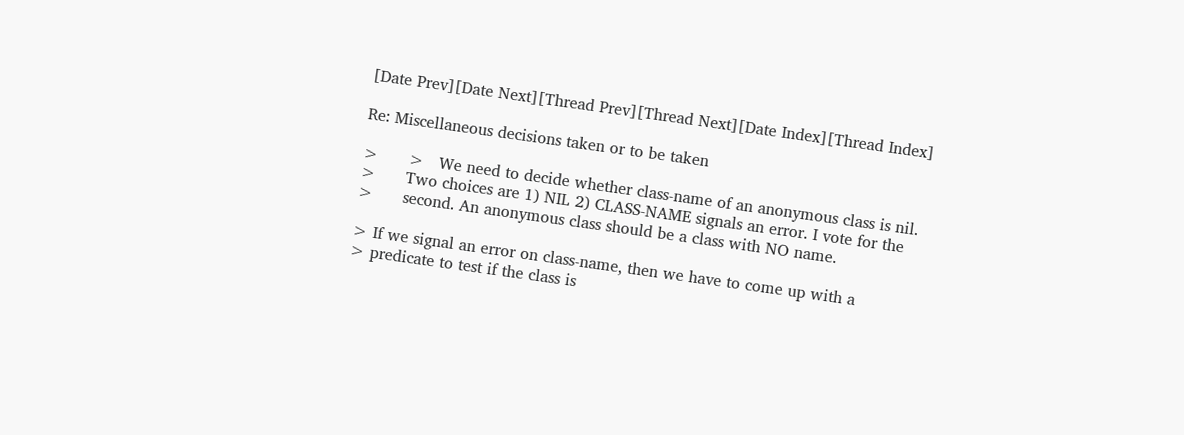[Date Prev][Date Next][Thread Prev][Thread Next][Date Index][Thread Index]

Re: Miscellaneous decisions taken or to be taken

>      >   We need to decide whether class-name of an anonymous class is nil.
>      Two choices are 1) NIL 2) CLASS-NAME signals an error. I vote for the
>      second. An anonymous class should be a class with NO name.

> If we signal an error on class-name, then we have to come up with a
> predicate to test if the class is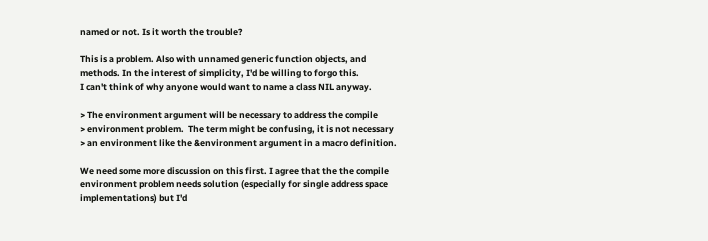named or not. Is it worth the trouble?

This is a problem. Also with unnamed generic function objects, and
methods. In the interest of simplicity, I'd be willing to forgo this.
I can't think of why anyone would want to name a class NIL anyway.

> The environment argument will be necessary to address the compile
> environment problem.  The term might be confusing, it is not necessary
> an environment like the &environment argument in a macro definition.

We need some more discussion on this first. I agree that the the compile
environment problem needs solution (especially for single address space
implementations) but I'd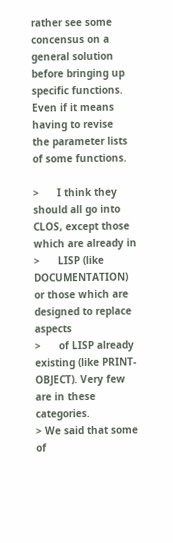rather see some concensus on a general solution
before bringing up specific functions. Even if it means having to revise
the parameter lists of some functions.

>      I think they should all go into CLOS, except those which are already in
>      LISP (like DOCUMENTATION) or those which are designed to replace aspects
>      of LISP already existing (like PRINT-OBJECT). Very few are in these categories.
> We said that some of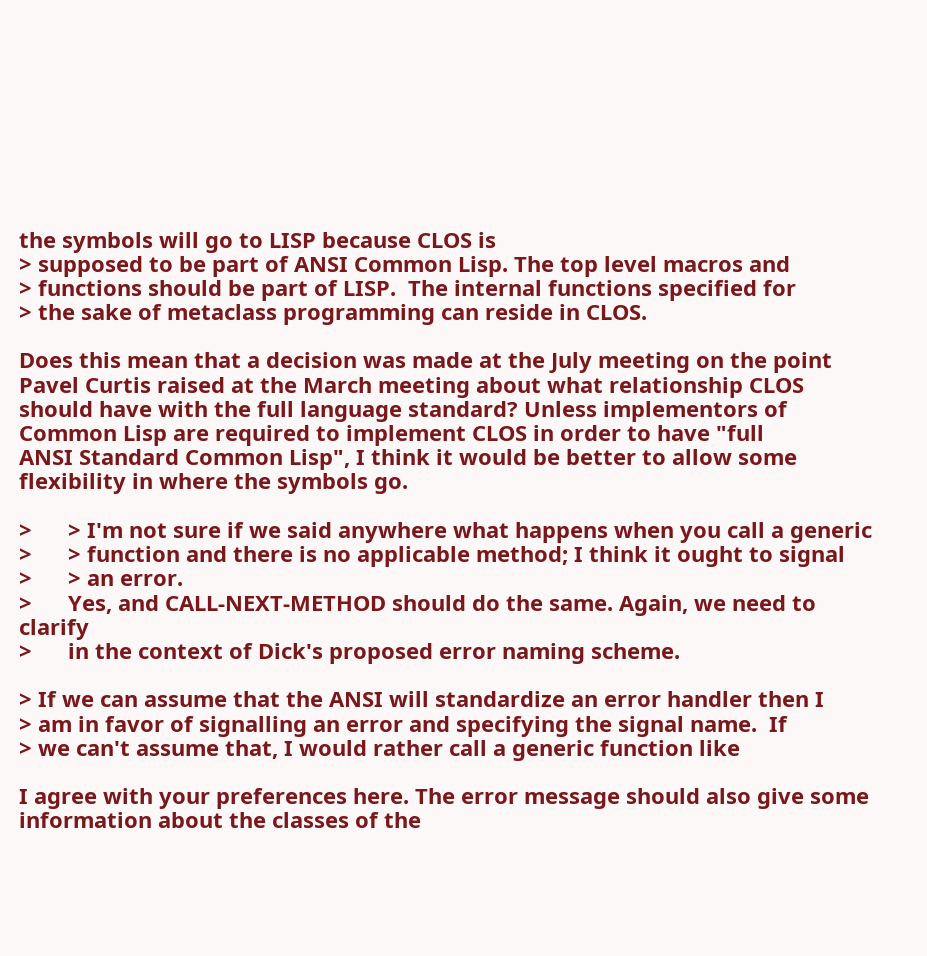the symbols will go to LISP because CLOS is
> supposed to be part of ANSI Common Lisp. The top level macros and
> functions should be part of LISP.  The internal functions specified for
> the sake of metaclass programming can reside in CLOS.

Does this mean that a decision was made at the July meeting on the point
Pavel Curtis raised at the March meeting about what relationship CLOS
should have with the full language standard? Unless implementors of
Common Lisp are required to implement CLOS in order to have "full
ANSI Standard Common Lisp", I think it would be better to allow some
flexibility in where the symbols go.

>      > I'm not sure if we said anywhere what happens when you call a generic
>      > function and there is no applicable method; I think it ought to signal
>      > an error.
>      Yes, and CALL-NEXT-METHOD should do the same. Again, we need to clarify
>      in the context of Dick's proposed error naming scheme.

> If we can assume that the ANSI will standardize an error handler then I
> am in favor of signalling an error and specifying the signal name.  If
> we can't assume that, I would rather call a generic function like

I agree with your preferences here. The error message should also give some
information about the classes of the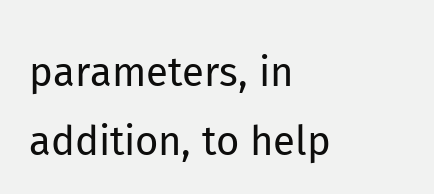parameters, in addition, to help